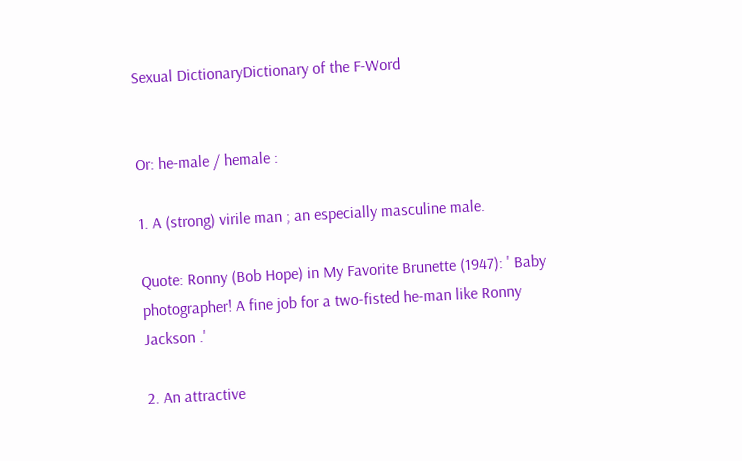Sexual DictionaryDictionary of the F-Word


Or: he-male / hemale :

1. A (strong) virile man ; an especially masculine male.

Quote: Ronny (Bob Hope) in My Favorite Brunette (1947): ' Baby photographer! A fine job for a two-fisted he-man like Ronny Jackson .'

2. An attractive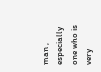man , especially one who is very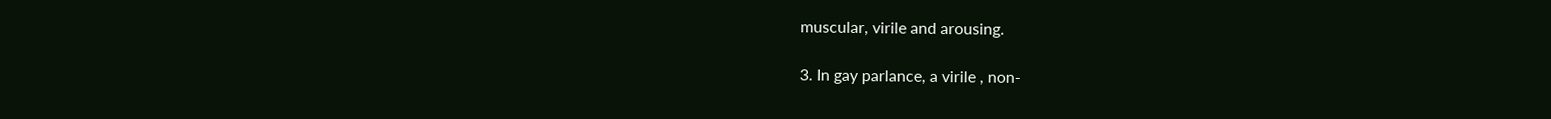muscular, virile and arousing.

3. In gay parlance, a virile , non-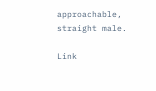approachable, straight male.

Link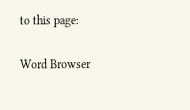to this page:

Word Browser